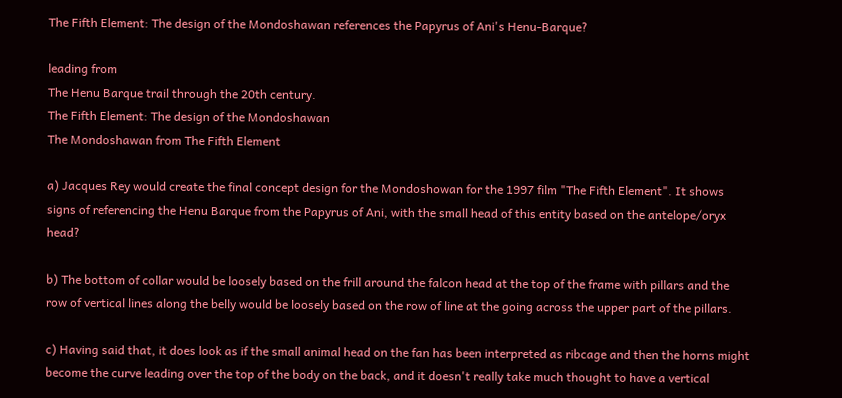The Fifth Element: The design of the Mondoshawan references the Papyrus of Ani's Henu-Barque?

leading from
The Henu Barque trail through the 20th century.
The Fifth Element: The design of the Mondoshawan
The Mondoshawan from The Fifth Element

a) Jacques Rey would create the final concept design for the Mondoshowan for the 1997 film "The Fifth Element". It shows signs of referencing the Henu Barque from the Papyrus of Ani, with the small head of this entity based on the antelope/oryx head?

b) The bottom of collar would be loosely based on the frill around the falcon head at the top of the frame with pillars and the row of vertical lines along the belly would be loosely based on the row of line at the going across the upper part of the pillars.

c) Having said that, it does look as if the small animal head on the fan has been interpreted as ribcage and then the horns might become the curve leading over the top of the body on the back, and it doesn't really take much thought to have a vertical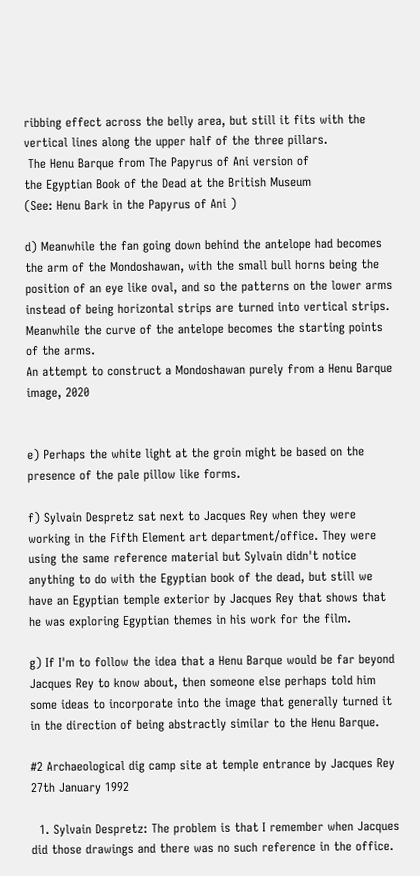ribbing effect across the belly area, but still it fits with the vertical lines along the upper half of the three pillars.
 The Henu Barque from The Papyrus of Ani version of
the Egyptian Book of the Dead at the British Museum
(See: Henu Bark in the Papyrus of Ani )

d) Meanwhile the fan going down behind the antelope had becomes the arm of the Mondoshawan, with the small bull horns being the position of an eye like oval, and so the patterns on the lower arms instead of being horizontal strips are turned into vertical strips. Meanwhile the curve of the antelope becomes the starting points of the arms.
An attempt to construct a Mondoshawan purely from a Henu Barque image, 2020


e) Perhaps the white light at the groin might be based on the presence of the pale pillow like forms.

f) Sylvain Despretz sat next to Jacques Rey when they were working in the Fifth Element art department/office. They were using the same reference material but Sylvain didn't notice anything to do with the Egyptian book of the dead, but still we have an Egyptian temple exterior by Jacques Rey that shows that he was exploring Egyptian themes in his work for the film.

g) If I'm to follow the idea that a Henu Barque would be far beyond Jacques Rey to know about, then someone else perhaps told him some ideas to incorporate into the image that generally turned it in the direction of being abstractly similar to the Henu Barque.

#2 Archaeological dig camp site at temple entrance by Jacques Rey 27th January 1992

  1. Sylvain Despretz: The problem is that I remember when Jacques did those drawings and there was no such reference in the office.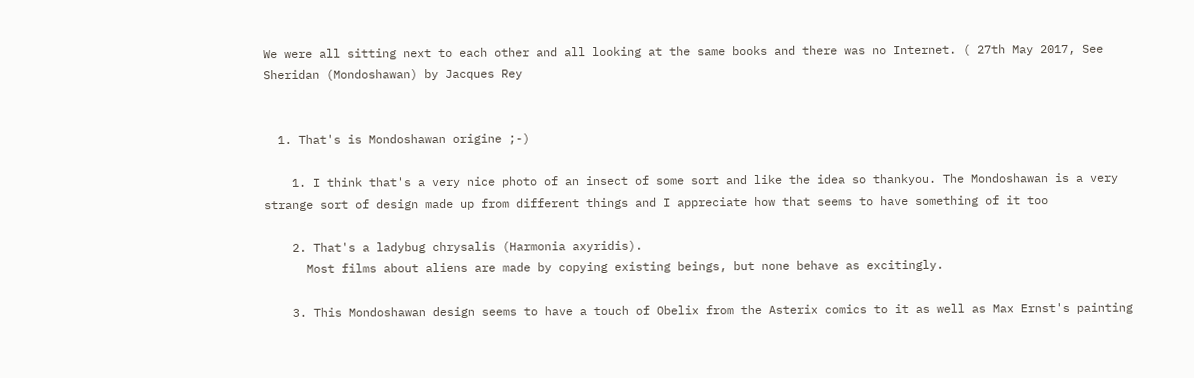We were all sitting next to each other and all looking at the same books and there was no Internet. ( 27th May 2017, See
Sheridan (Mondoshawan) by Jacques Rey


  1. That's is Mondoshawan origine ;-)

    1. I think that's a very nice photo of an insect of some sort and like the idea so thankyou. The Mondoshawan is a very strange sort of design made up from different things and I appreciate how that seems to have something of it too

    2. That's a ladybug chrysalis (Harmonia axyridis).
      Most films about aliens are made by copying existing beings, but none behave as excitingly.

    3. This Mondoshawan design seems to have a touch of Obelix from the Asterix comics to it as well as Max Ernst's painting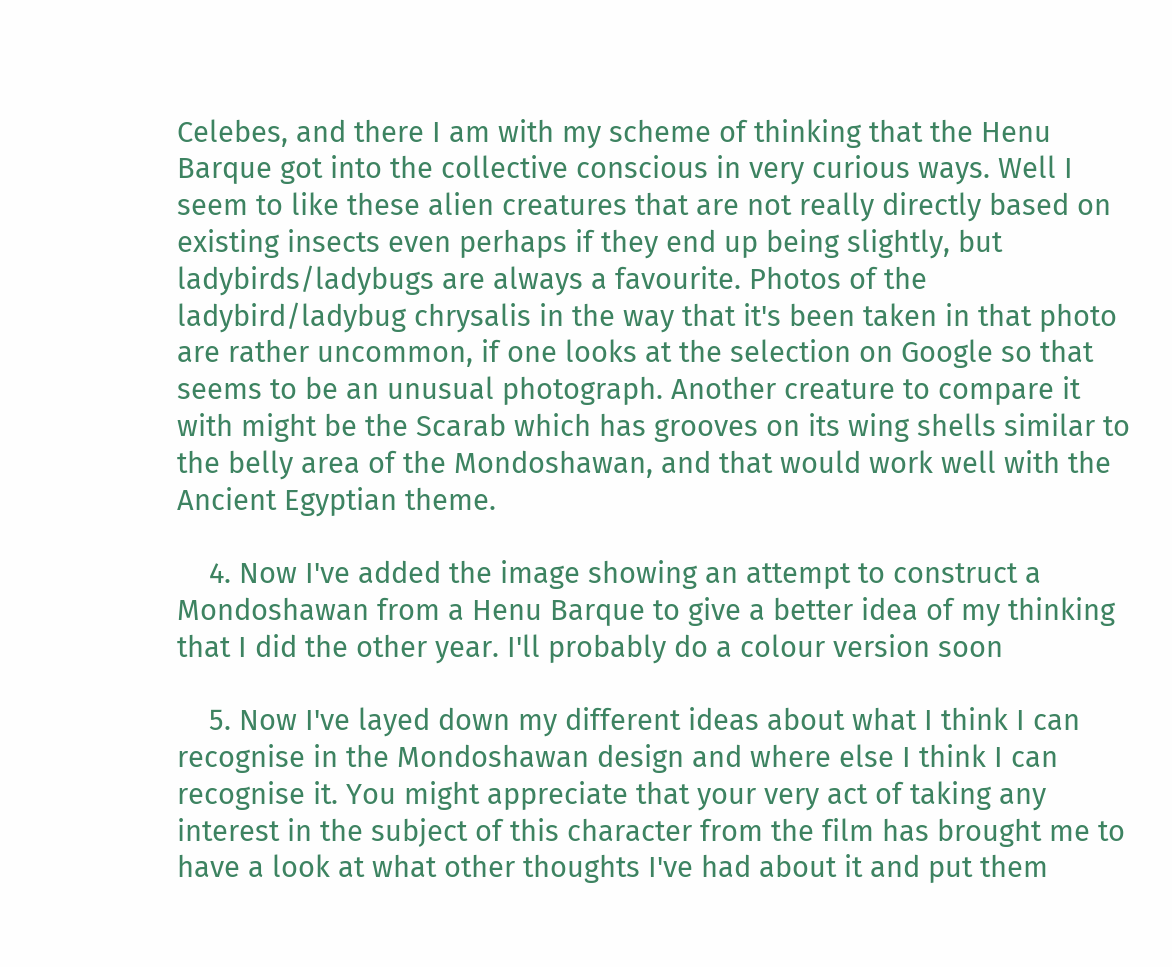Celebes, and there I am with my scheme of thinking that the Henu Barque got into the collective conscious in very curious ways. Well I seem to like these alien creatures that are not really directly based on existing insects even perhaps if they end up being slightly, but ladybirds/ladybugs are always a favourite. Photos of the ladybird/ladybug chrysalis in the way that it's been taken in that photo are rather uncommon, if one looks at the selection on Google so that seems to be an unusual photograph. Another creature to compare it with might be the Scarab which has grooves on its wing shells similar to the belly area of the Mondoshawan, and that would work well with the Ancient Egyptian theme.

    4. Now I've added the image showing an attempt to construct a Mondoshawan from a Henu Barque to give a better idea of my thinking that I did the other year. I'll probably do a colour version soon

    5. Now I've layed down my different ideas about what I think I can recognise in the Mondoshawan design and where else I think I can recognise it. You might appreciate that your very act of taking any interest in the subject of this character from the film has brought me to have a look at what other thoughts I've had about it and put them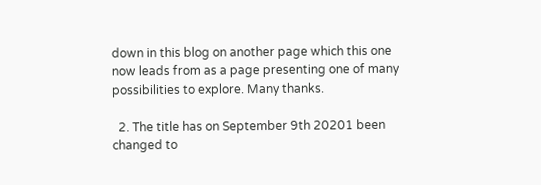down in this blog on another page which this one now leads from as a page presenting one of many possibilities to explore. Many thanks.

  2. The title has on September 9th 20201 been changed to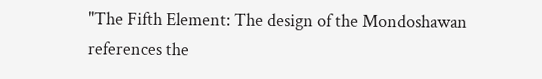"The Fifth Element: The design of the Mondoshawan references the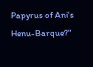Papyrus of Ani's Henu-Barque?"